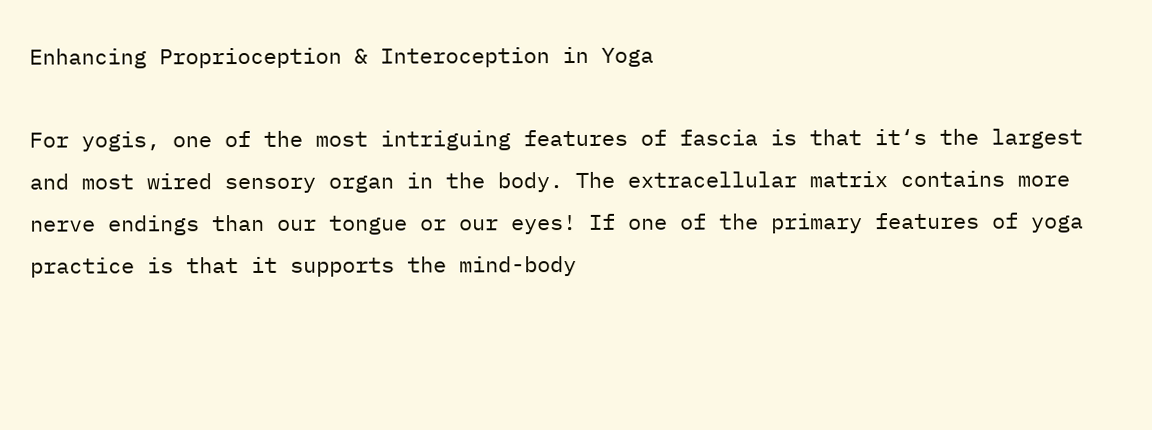Enhancing Proprioception & Interoception in Yoga

For yogis, one of the most intriguing features of fascia is that it‘s the largest and most wired sensory organ in the body. The extracellular matrix contains more nerve endings than our tongue or our eyes! If one of the primary features of yoga practice is that it supports the mind-body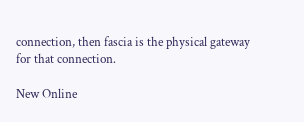connection, then fascia is the physical gateway for that connection.

New Online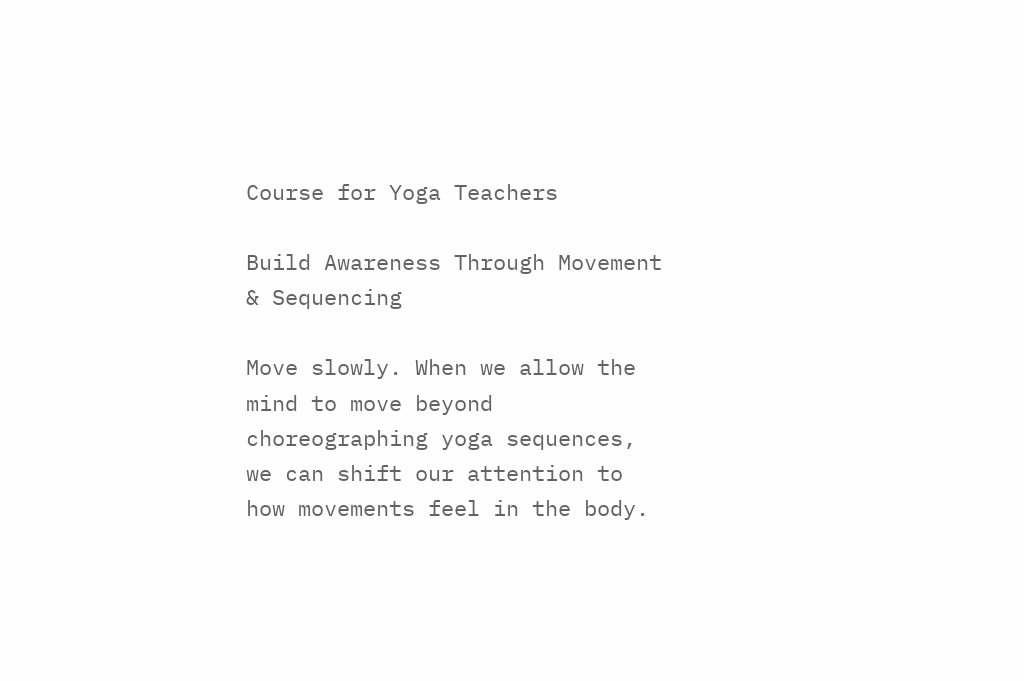Course for Yoga Teachers

Build Awareness Through Movement & Sequencing

Move slowly. When we allow the mind to move beyond choreographing yoga sequences, we can shift our attention to how movements feel in the body.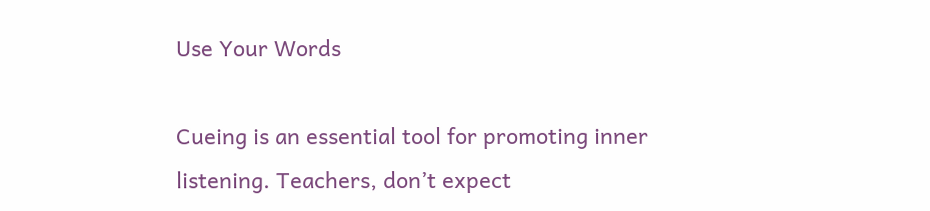Use Your Words

Cueing is an essential tool for promoting inner listening. Teachers, don’t expect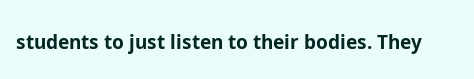students to just listen to their bodies. They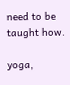need to be taught how.

yoga,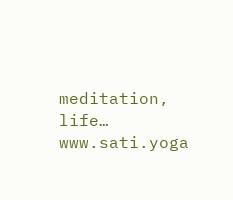meditation, life… www.sati.yoga